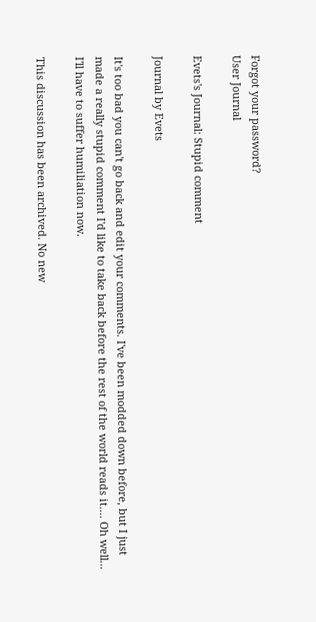Forgot your password?
User Journal

Evets's Journal: Stupid comment

Journal by Evets

It's too bad you can't go back and edit your comments. I've been modded down before, but I just made a really stupid comment I'd like to take back before the rest of the world reads it.... Oh well... I'll have to suffer humiliation now.

This discussion has been archived. No new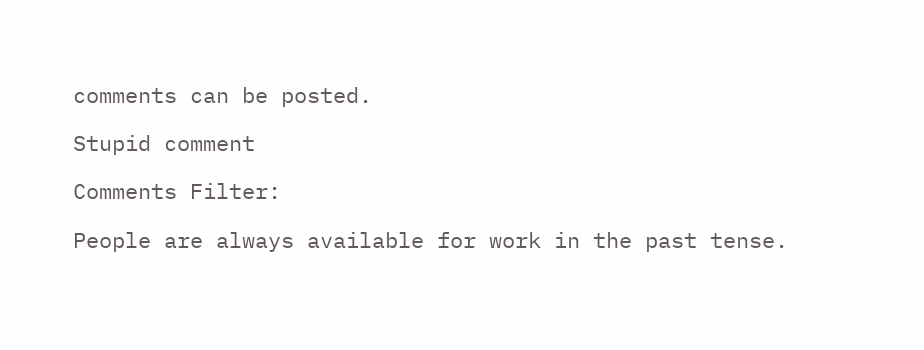comments can be posted.

Stupid comment

Comments Filter:

People are always available for work in the past tense.